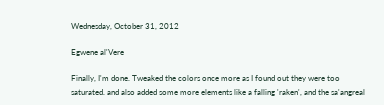Wednesday, October 31, 2012

Egwene al'Vere

Finally, I'm done. Tweaked the colors once more as I found out they were too saturated. and also added some more elements like a falling 'raken', and the sa'angreal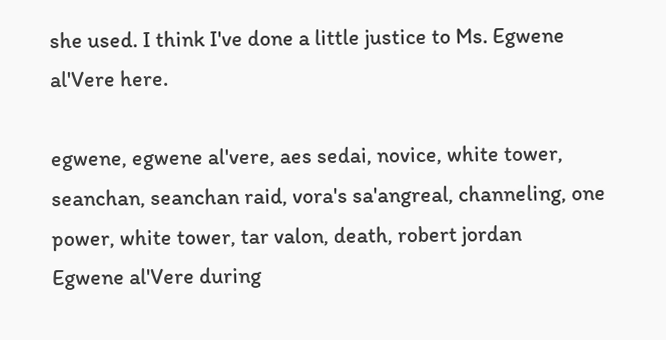she used. I think I've done a little justice to Ms. Egwene al'Vere here.

egwene, egwene al'vere, aes sedai, novice, white tower, seanchan, seanchan raid, vora's sa'angreal, channeling, one power, white tower, tar valon, death, robert jordan
Egwene al'Vere during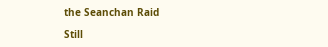the Seanchan Raid

Still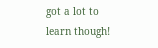got a lot to learn though!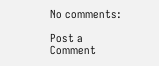No comments:

Post a Comment